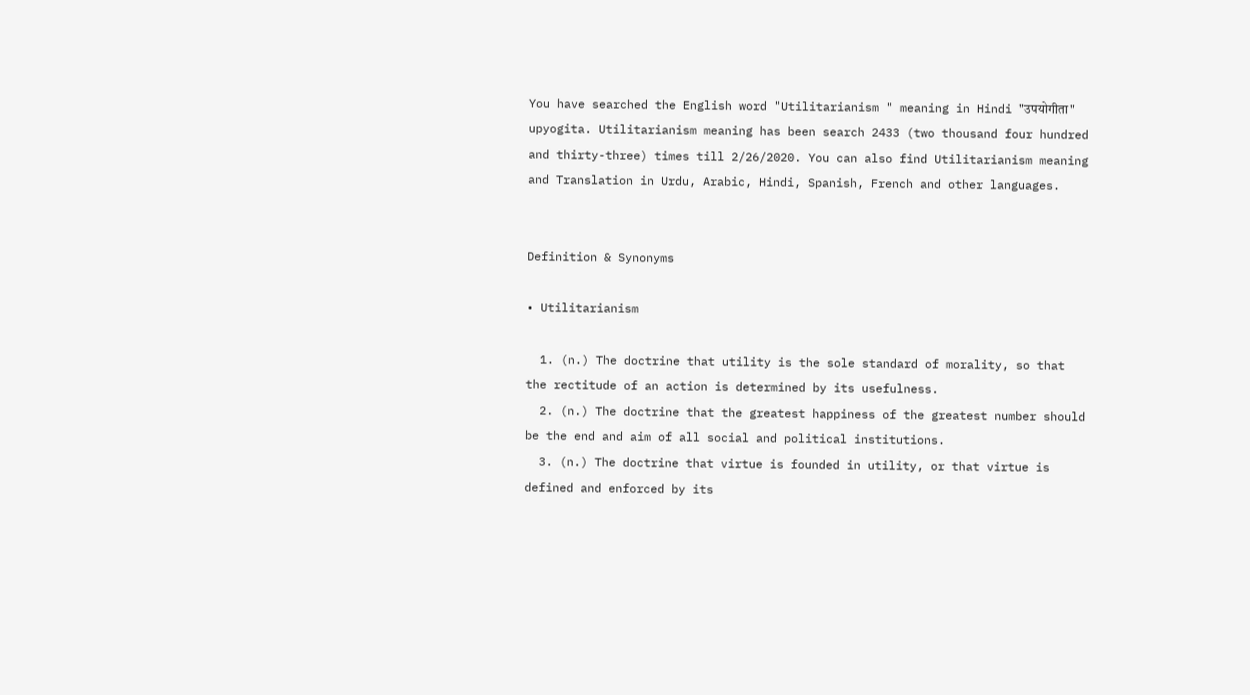You have searched the English word "Utilitarianism " meaning in Hindi "उपयोगीता" upyogita. Utilitarianism meaning has been search 2433 (two thousand four hundred and thirty-three) times till 2/26/2020. You can also find Utilitarianism meaning and Translation in Urdu, Arabic, Hindi, Spanish, French and other languages.


Definition & Synonyms

• Utilitarianism

  1. (n.) The doctrine that utility is the sole standard of morality, so that the rectitude of an action is determined by its usefulness.
  2. (n.) The doctrine that the greatest happiness of the greatest number should be the end and aim of all social and political institutions.
  3. (n.) The doctrine that virtue is founded in utility, or that virtue is defined and enforced by its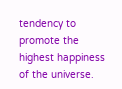tendency to promote the highest happiness of the universe.